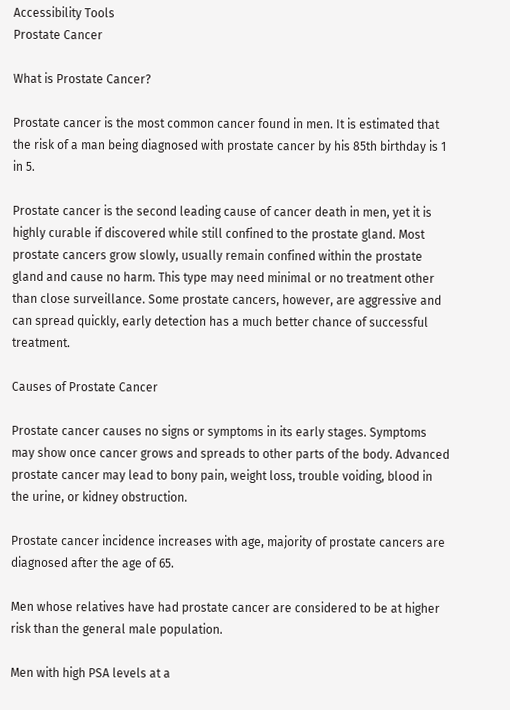Accessibility Tools
Prostate Cancer

What is Prostate Cancer?

Prostate cancer is the most common cancer found in men. It is estimated that the risk of a man being diagnosed with prostate cancer by his 85th birthday is 1 in 5.

Prostate cancer is the second leading cause of cancer death in men, yet it is highly curable if discovered while still confined to the prostate gland. Most prostate cancers grow slowly, usually remain confined within the prostate gland and cause no harm. This type may need minimal or no treatment other than close surveillance. Some prostate cancers, however, are aggressive and can spread quickly, early detection has a much better chance of successful treatment.

Causes of Prostate Cancer

Prostate cancer causes no signs or symptoms in its early stages. Symptoms may show once cancer grows and spreads to other parts of the body. Advanced prostate cancer may lead to bony pain, weight loss, trouble voiding, blood in the urine, or kidney obstruction.

Prostate cancer incidence increases with age, majority of prostate cancers are diagnosed after the age of 65.

Men whose relatives have had prostate cancer are considered to be at higher risk than the general male population.

Men with high PSA levels at a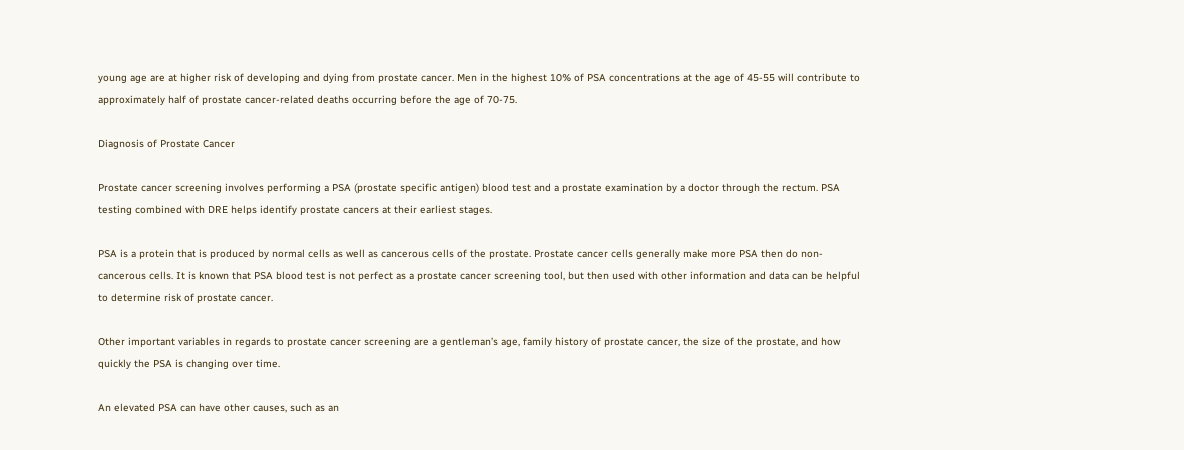young age are at higher risk of developing and dying from prostate cancer. Men in the highest 10% of PSA concentrations at the age of 45-55 will contribute to approximately half of prostate cancer-related deaths occurring before the age of 70-75.

Diagnosis of Prostate Cancer

Prostate cancer screening involves performing a PSA (prostate specific antigen) blood test and a prostate examination by a doctor through the rectum. PSA testing combined with DRE helps identify prostate cancers at their earliest stages.

PSA is a protein that is produced by normal cells as well as cancerous cells of the prostate. Prostate cancer cells generally make more PSA then do non-cancerous cells. It is known that PSA blood test is not perfect as a prostate cancer screening tool, but then used with other information and data can be helpful to determine risk of prostate cancer.

Other important variables in regards to prostate cancer screening are a gentleman’s age, family history of prostate cancer, the size of the prostate, and how quickly the PSA is changing over time.

An elevated PSA can have other causes, such as an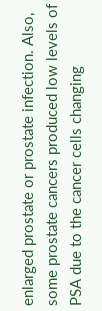enlarged prostate or prostate infection. Also, some prostate cancers produced low levels of PSA due to the cancer cells changing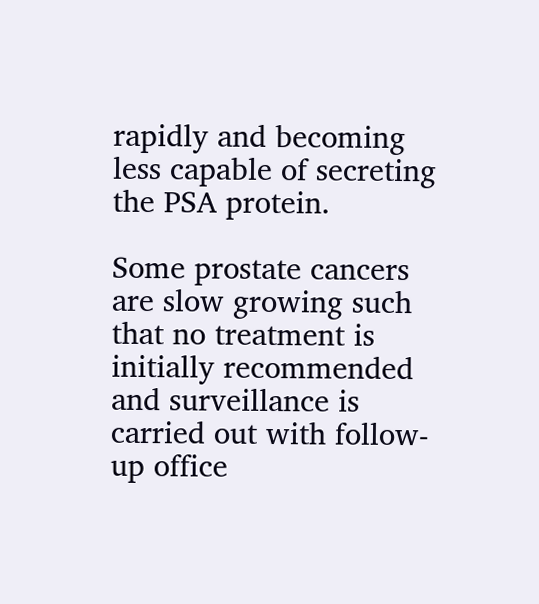rapidly and becoming less capable of secreting the PSA protein.

Some prostate cancers are slow growing such that no treatment is initially recommended and surveillance is carried out with follow-up office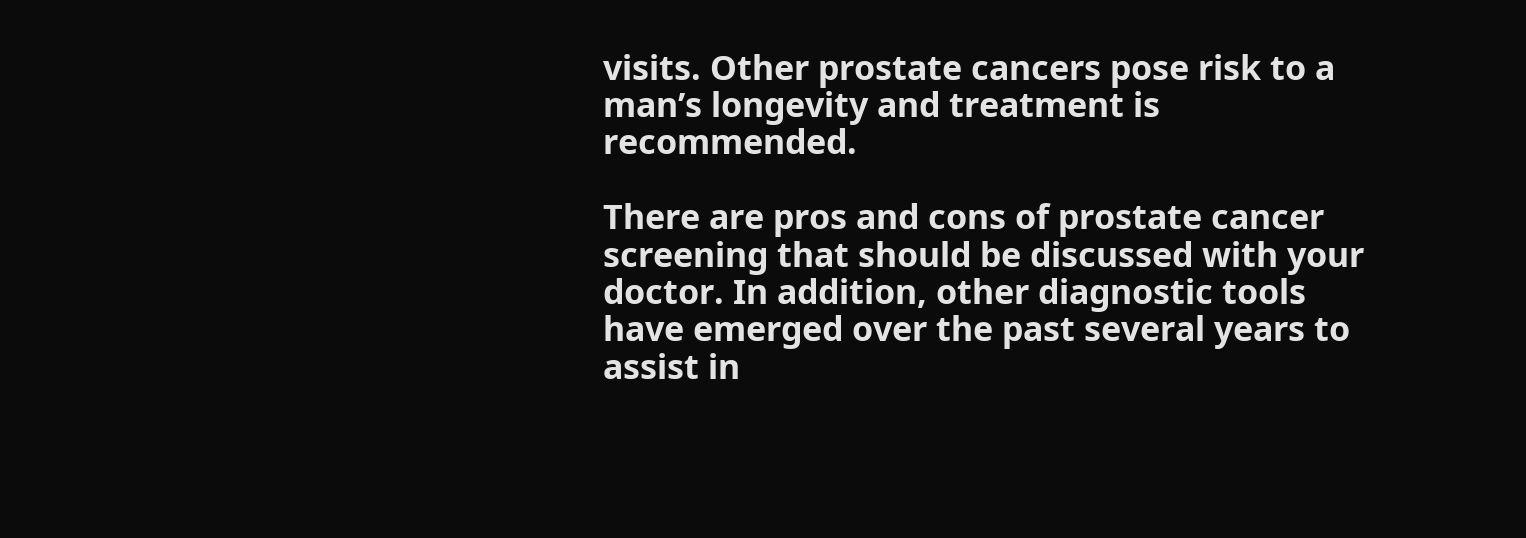visits. Other prostate cancers pose risk to a man’s longevity and treatment is recommended.

There are pros and cons of prostate cancer screening that should be discussed with your doctor. In addition, other diagnostic tools have emerged over the past several years to assist in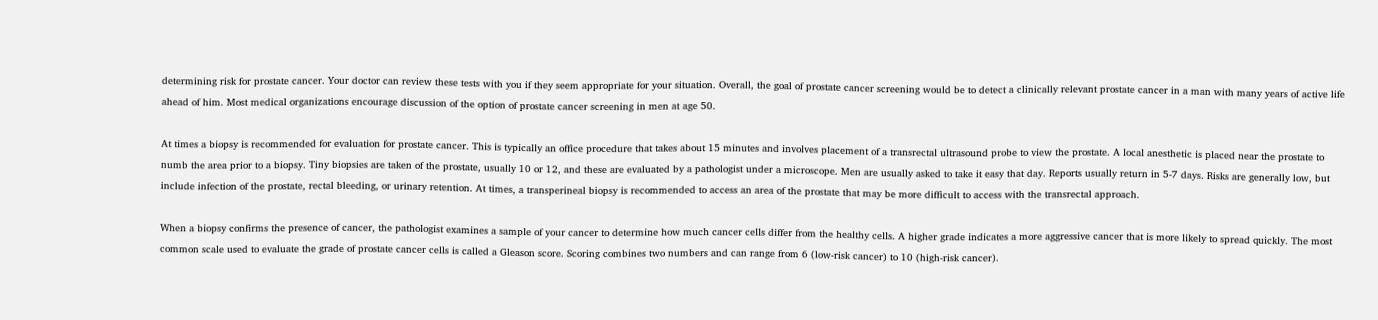determining risk for prostate cancer. Your doctor can review these tests with you if they seem appropriate for your situation. Overall, the goal of prostate cancer screening would be to detect a clinically relevant prostate cancer in a man with many years of active life ahead of him. Most medical organizations encourage discussion of the option of prostate cancer screening in men at age 50.

At times a biopsy is recommended for evaluation for prostate cancer. This is typically an office procedure that takes about 15 minutes and involves placement of a transrectal ultrasound probe to view the prostate. A local anesthetic is placed near the prostate to numb the area prior to a biopsy. Tiny biopsies are taken of the prostate, usually 10 or 12, and these are evaluated by a pathologist under a microscope. Men are usually asked to take it easy that day. Reports usually return in 5-7 days. Risks are generally low, but include infection of the prostate, rectal bleeding, or urinary retention. At times, a transperineal biopsy is recommended to access an area of the prostate that may be more difficult to access with the transrectal approach.

When a biopsy confirms the presence of cancer, the pathologist examines a sample of your cancer to determine how much cancer cells differ from the healthy cells. A higher grade indicates a more aggressive cancer that is more likely to spread quickly. The most common scale used to evaluate the grade of prostate cancer cells is called a Gleason score. Scoring combines two numbers and can range from 6 (low-risk cancer) to 10 (high-risk cancer).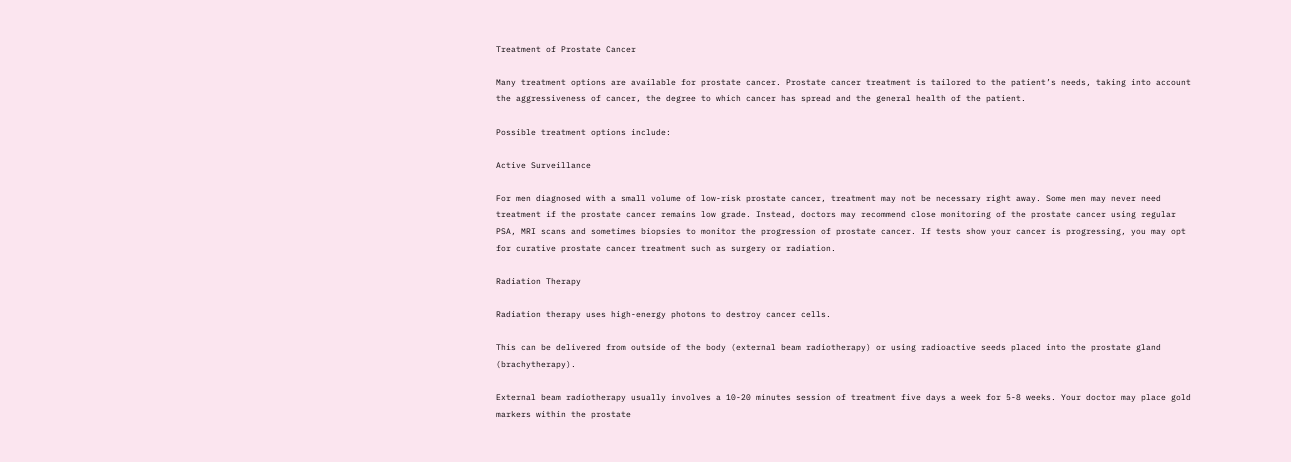Treatment of Prostate Cancer

Many treatment options are available for prostate cancer. Prostate cancer treatment is tailored to the patient’s needs, taking into account the aggressiveness of cancer, the degree to which cancer has spread and the general health of the patient.

Possible treatment options include:

Active Surveillance

For men diagnosed with a small volume of low-risk prostate cancer, treatment may not be necessary right away. Some men may never need treatment if the prostate cancer remains low grade. Instead, doctors may recommend close monitoring of the prostate cancer using regular PSA, MRI scans and sometimes biopsies to monitor the progression of prostate cancer. If tests show your cancer is progressing, you may opt for curative prostate cancer treatment such as surgery or radiation.

Radiation Therapy

Radiation therapy uses high-energy photons to destroy cancer cells.

This can be delivered from outside of the body (external beam radiotherapy) or using radioactive seeds placed into the prostate gland (brachytherapy).

External beam radiotherapy usually involves a 10-20 minutes session of treatment five days a week for 5-8 weeks. Your doctor may place gold markers within the prostate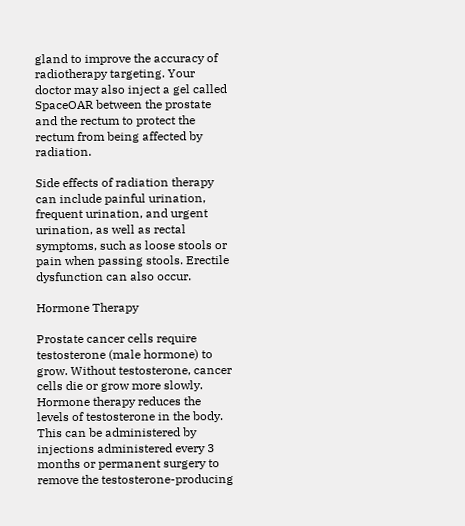gland to improve the accuracy of radiotherapy targeting. Your doctor may also inject a gel called SpaceOAR between the prostate and the rectum to protect the rectum from being affected by radiation.

Side effects of radiation therapy can include painful urination, frequent urination, and urgent urination, as well as rectal symptoms, such as loose stools or pain when passing stools. Erectile dysfunction can also occur.

Hormone Therapy

Prostate cancer cells require testosterone (male hormone) to grow. Without testosterone, cancer cells die or grow more slowly. Hormone therapy reduces the levels of testosterone in the body. This can be administered by injections administered every 3 months or permanent surgery to remove the testosterone-producing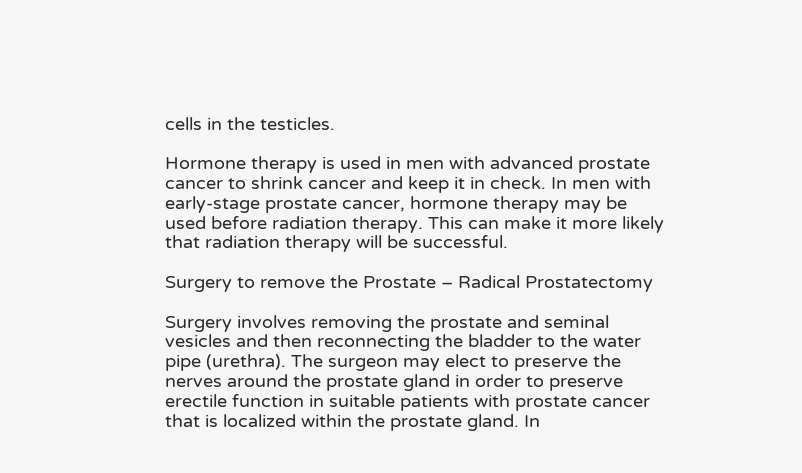cells in the testicles.

Hormone therapy is used in men with advanced prostate cancer to shrink cancer and keep it in check. In men with early-stage prostate cancer, hormone therapy may be used before radiation therapy. This can make it more likely that radiation therapy will be successful.

Surgery to remove the Prostate – Radical Prostatectomy

Surgery involves removing the prostate and seminal vesicles and then reconnecting the bladder to the water pipe (urethra). The surgeon may elect to preserve the nerves around the prostate gland in order to preserve erectile function in suitable patients with prostate cancer that is localized within the prostate gland. In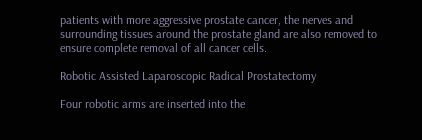patients with more aggressive prostate cancer, the nerves and surrounding tissues around the prostate gland are also removed to ensure complete removal of all cancer cells.

Robotic Assisted Laparoscopic Radical Prostatectomy

Four robotic arms are inserted into the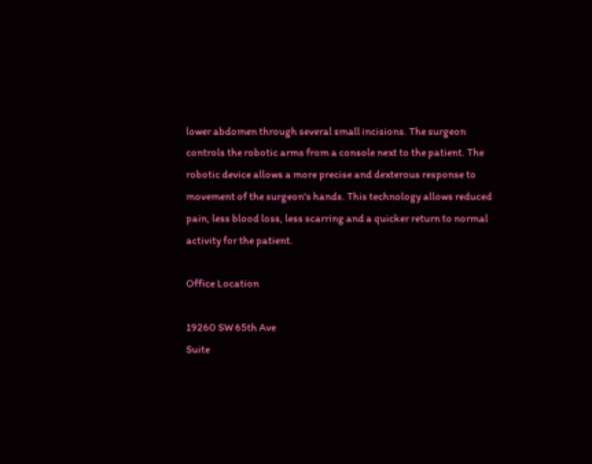lower abdomen through several small incisions. The surgeon controls the robotic arms from a console next to the patient. The robotic device allows a more precise and dexterous response to movement of the surgeon's hands. This technology allows reduced pain, less blood loss, less scarring and a quicker return to normal activity for the patient.

Office Location

19260 SW 65th Ave
Suite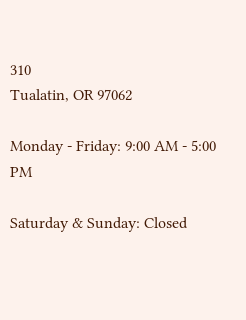310
Tualatin, OR 97062

Monday - Friday: 9:00 AM - 5:00 PM

Saturday & Sunday: Closed